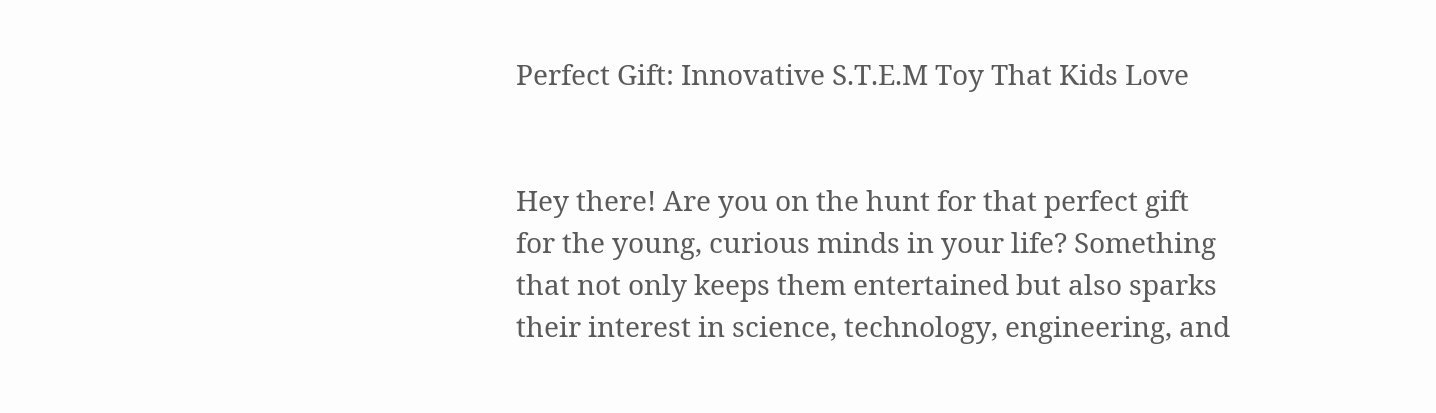Perfect Gift: Innovative S.T.E.M Toy That Kids Love


Hey there! Are you on the hunt for that perfect gift for the young, curious minds in your life? Something that not only keeps them entertained but also sparks their interest in science, technology, engineering, and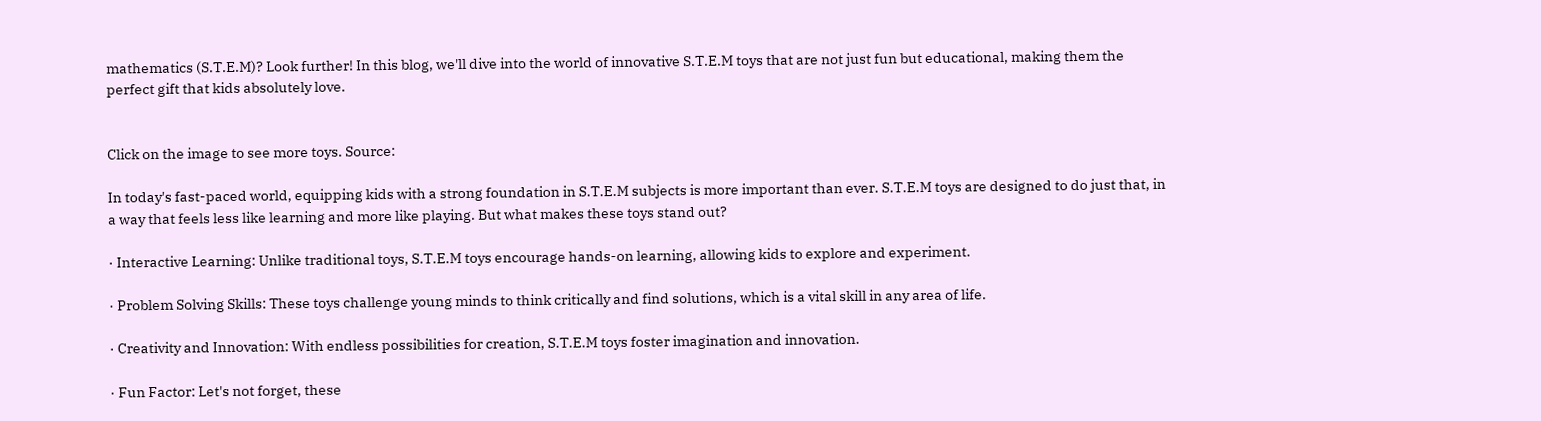mathematics (S.T.E.M)? Look further! In this blog, we'll dive into the world of innovative S.T.E.M toys that are not just fun but educational, making them the perfect gift that kids absolutely love.


Click on the image to see more toys. Source:

In today's fast-paced world, equipping kids with a strong foundation in S.T.E.M subjects is more important than ever. S.T.E.M toys are designed to do just that, in a way that feels less like learning and more like playing. But what makes these toys stand out?

· Interactive Learning: Unlike traditional toys, S.T.E.M toys encourage hands-on learning, allowing kids to explore and experiment.

· Problem Solving Skills: These toys challenge young minds to think critically and find solutions, which is a vital skill in any area of life.

· Creativity and Innovation: With endless possibilities for creation, S.T.E.M toys foster imagination and innovation.

· Fun Factor: Let's not forget, these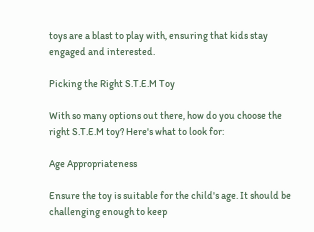toys are a blast to play with, ensuring that kids stay engaged and interested.

Picking the Right S.T.E.M Toy

With so many options out there, how do you choose the right S.T.E.M toy? Here's what to look for:

Age Appropriateness

Ensure the toy is suitable for the child's age. It should be challenging enough to keep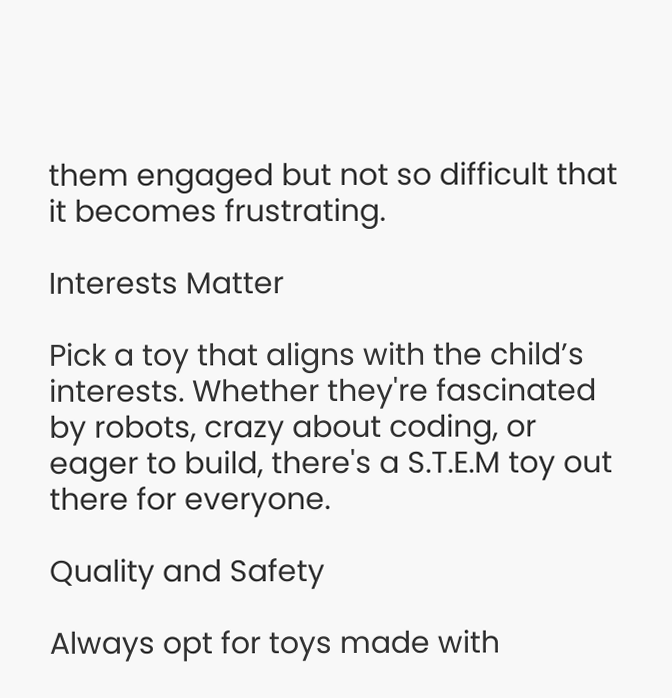them engaged but not so difficult that it becomes frustrating.

Interests Matter

Pick a toy that aligns with the child’s interests. Whether they're fascinated by robots, crazy about coding, or eager to build, there's a S.T.E.M toy out there for everyone.

Quality and Safety

Always opt for toys made with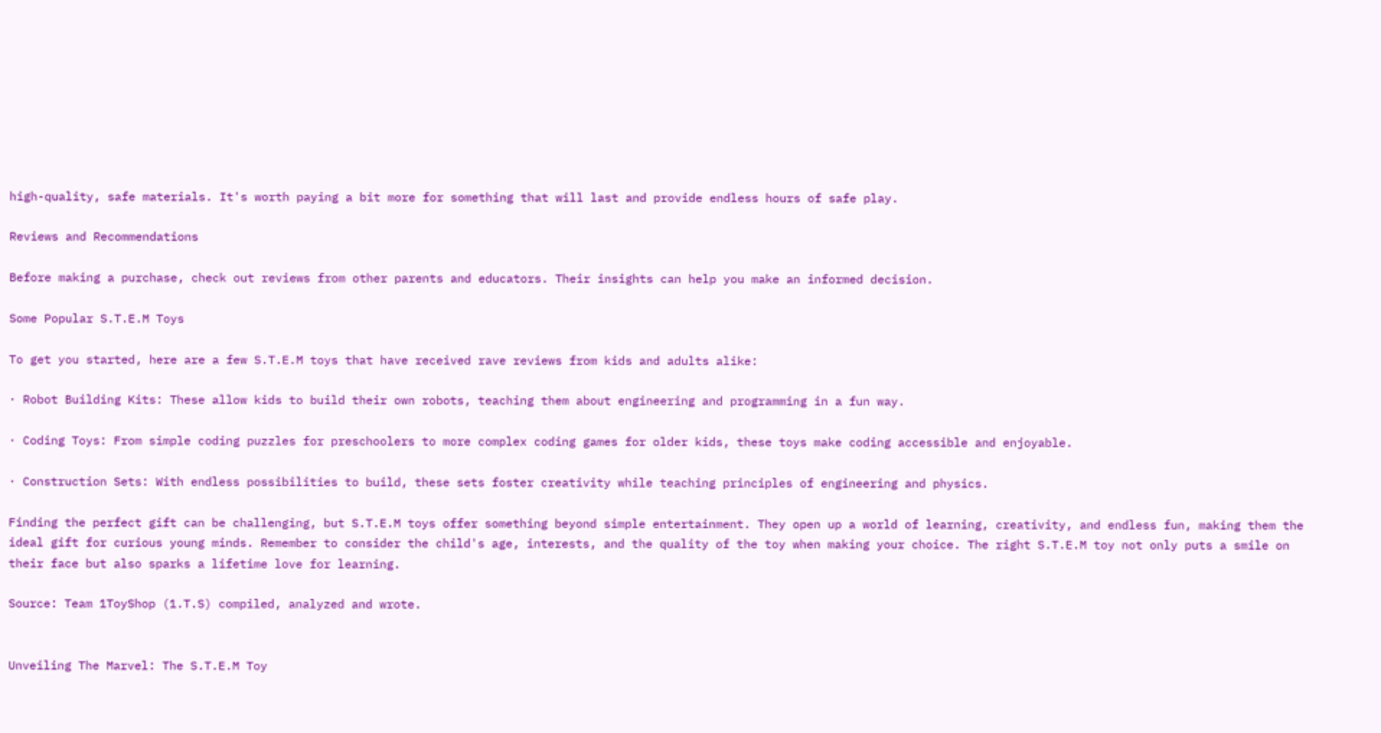high-quality, safe materials. It's worth paying a bit more for something that will last and provide endless hours of safe play.

Reviews and Recommendations

Before making a purchase, check out reviews from other parents and educators. Their insights can help you make an informed decision.

Some Popular S.T.E.M Toys

To get you started, here are a few S.T.E.M toys that have received rave reviews from kids and adults alike:

· Robot Building Kits: These allow kids to build their own robots, teaching them about engineering and programming in a fun way.

· Coding Toys: From simple coding puzzles for preschoolers to more complex coding games for older kids, these toys make coding accessible and enjoyable.

· Construction Sets: With endless possibilities to build, these sets foster creativity while teaching principles of engineering and physics.

Finding the perfect gift can be challenging, but S.T.E.M toys offer something beyond simple entertainment. They open up a world of learning, creativity, and endless fun, making them the ideal gift for curious young minds. Remember to consider the child's age, interests, and the quality of the toy when making your choice. The right S.T.E.M toy not only puts a smile on their face but also sparks a lifetime love for learning.

Source: Team 1ToyShop (1.T.S) compiled, analyzed and wrote.


Unveiling The Marvel: The S.T.E.M Toy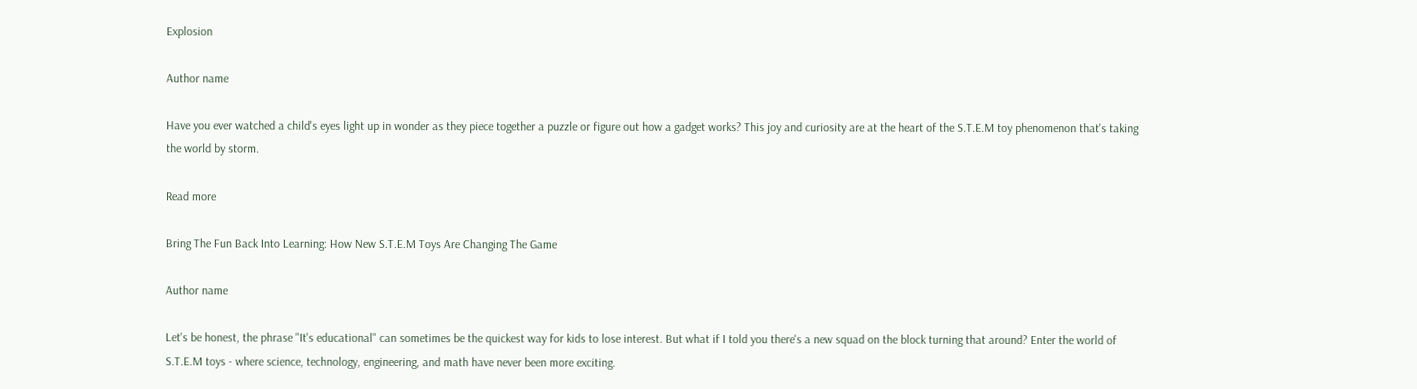Explosion

Author name

Have you ever watched a child's eyes light up in wonder as they piece together a puzzle or figure out how a gadget works? This joy and curiosity are at the heart of the S.T.E.M toy phenomenon that's taking the world by storm.

Read more

Bring The Fun Back Into Learning: How New S.T.E.M Toys Are Changing The Game

Author name

Let's be honest, the phrase "It's educational" can sometimes be the quickest way for kids to lose interest. But what if I told you there's a new squad on the block turning that around? Enter the world of S.T.E.M toys - where science, technology, engineering, and math have never been more exciting.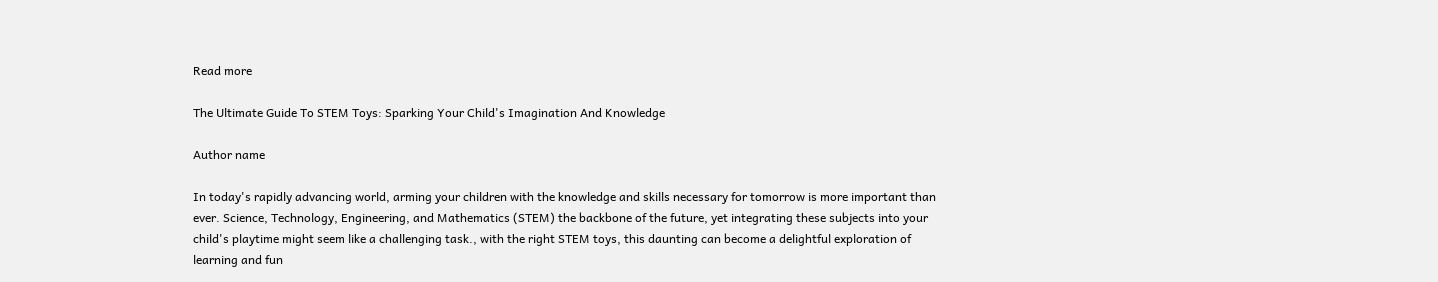Read more

The Ultimate Guide To STEM Toys: Sparking Your Child's Imagination And Knowledge

Author name

In today's rapidly advancing world, arming your children with the knowledge and skills necessary for tomorrow is more important than ever. Science, Technology, Engineering, and Mathematics (STEM) the backbone of the future, yet integrating these subjects into your child's playtime might seem like a challenging task., with the right STEM toys, this daunting can become a delightful exploration of learning and fun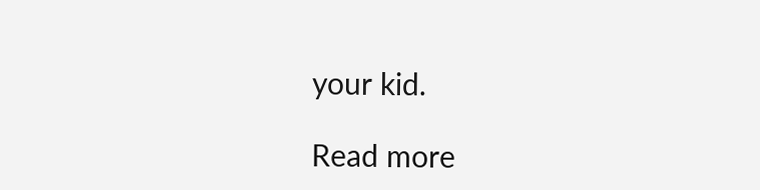your kid.

Read more